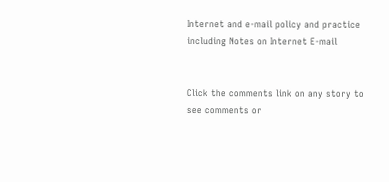Internet and e-mail policy and practice
including Notes on Internet E-mail


Click the comments link on any story to see comments or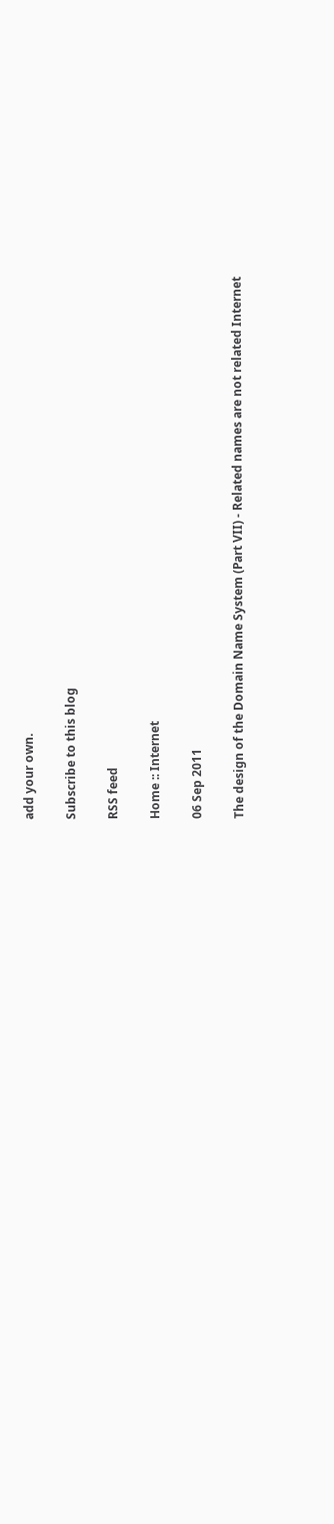add your own.

Subscribe to this blog

RSS feed

Home :: Internet

06 Sep 2011

The design of the Domain Name System (Part VII) - Related names are not related Internet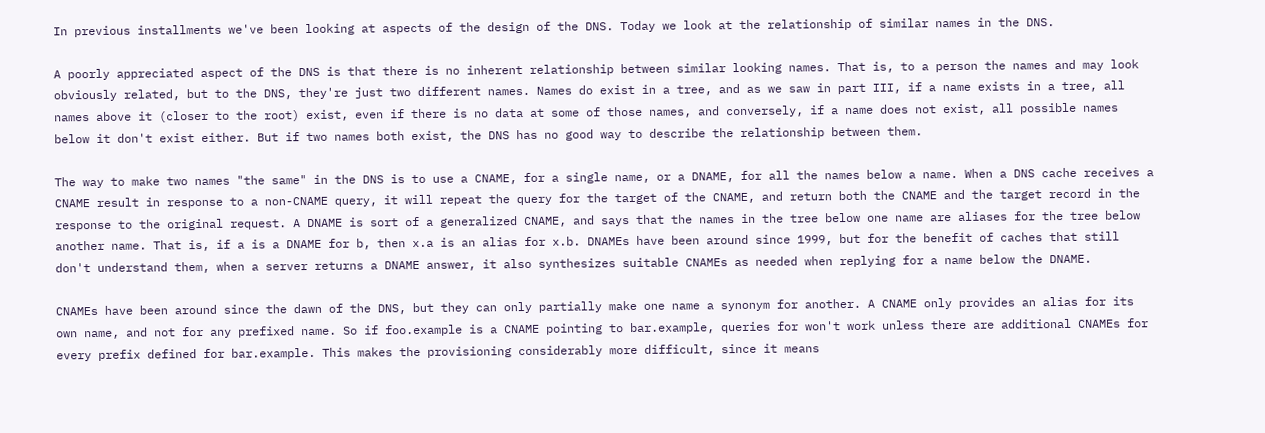In previous installments we've been looking at aspects of the design of the DNS. Today we look at the relationship of similar names in the DNS.

A poorly appreciated aspect of the DNS is that there is no inherent relationship between similar looking names. That is, to a person the names and may look obviously related, but to the DNS, they're just two different names. Names do exist in a tree, and as we saw in part III, if a name exists in a tree, all names above it (closer to the root) exist, even if there is no data at some of those names, and conversely, if a name does not exist, all possible names below it don't exist either. But if two names both exist, the DNS has no good way to describe the relationship between them.

The way to make two names "the same" in the DNS is to use a CNAME, for a single name, or a DNAME, for all the names below a name. When a DNS cache receives a CNAME result in response to a non-CNAME query, it will repeat the query for the target of the CNAME, and return both the CNAME and the target record in the response to the original request. A DNAME is sort of a generalized CNAME, and says that the names in the tree below one name are aliases for the tree below another name. That is, if a is a DNAME for b, then x.a is an alias for x.b. DNAMEs have been around since 1999, but for the benefit of caches that still don't understand them, when a server returns a DNAME answer, it also synthesizes suitable CNAMEs as needed when replying for a name below the DNAME.

CNAMEs have been around since the dawn of the DNS, but they can only partially make one name a synonym for another. A CNAME only provides an alias for its own name, and not for any prefixed name. So if foo.example is a CNAME pointing to bar.example, queries for won't work unless there are additional CNAMEs for every prefix defined for bar.example. This makes the provisioning considerably more difficult, since it means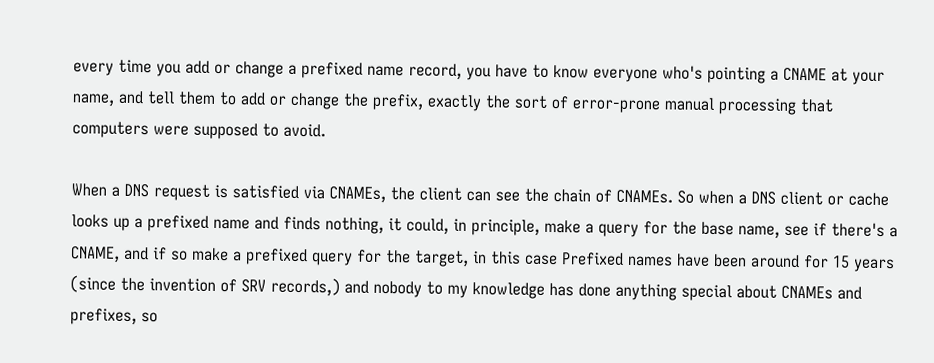every time you add or change a prefixed name record, you have to know everyone who's pointing a CNAME at your name, and tell them to add or change the prefix, exactly the sort of error-prone manual processing that computers were supposed to avoid.

When a DNS request is satisfied via CNAMEs, the client can see the chain of CNAMEs. So when a DNS client or cache looks up a prefixed name and finds nothing, it could, in principle, make a query for the base name, see if there's a CNAME, and if so make a prefixed query for the target, in this case Prefixed names have been around for 15 years (since the invention of SRV records,) and nobody to my knowledge has done anything special about CNAMEs and prefixes, so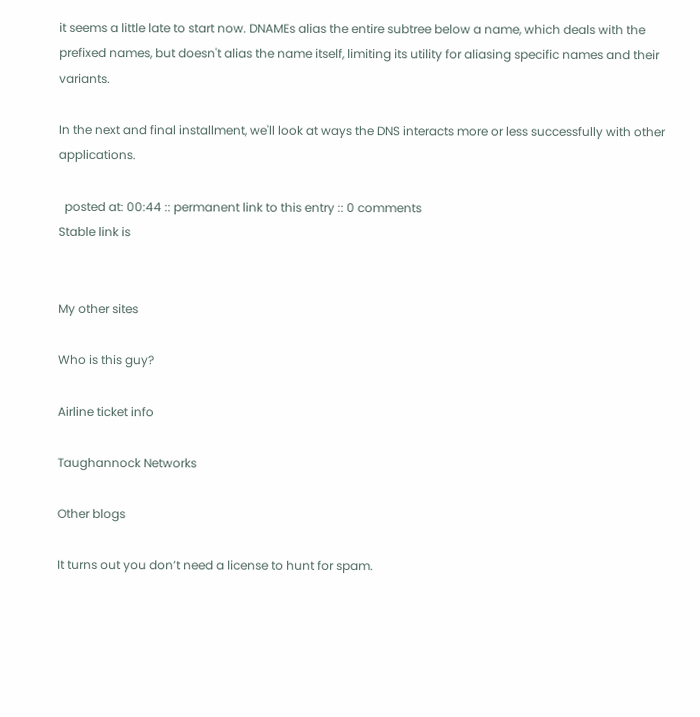it seems a little late to start now. DNAMEs alias the entire subtree below a name, which deals with the prefixed names, but doesn't alias the name itself, limiting its utility for aliasing specific names and their variants.

In the next and final installment, we'll look at ways the DNS interacts more or less successfully with other applications.

  posted at: 00:44 :: permanent link to this entry :: 0 comments
Stable link is


My other sites

Who is this guy?

Airline ticket info

Taughannock Networks

Other blogs

It turns out you don’t need a license to hunt for spam.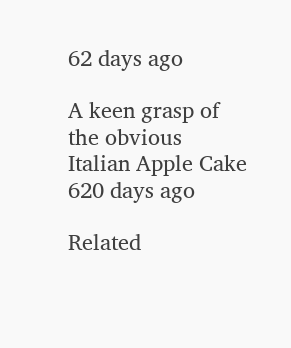62 days ago

A keen grasp of the obvious
Italian Apple Cake
620 days ago

Related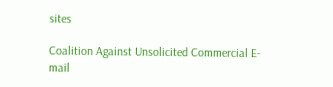sites

Coalition Against Unsolicited Commercial E-mail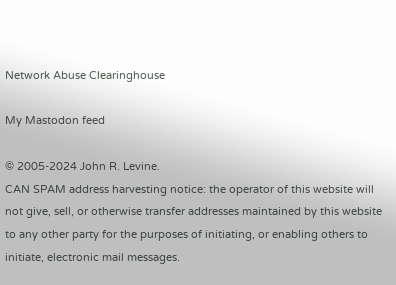Network Abuse Clearinghouse

My Mastodon feed

© 2005-2024 John R. Levine.
CAN SPAM address harvesting notice: the operator of this website will not give, sell, or otherwise transfer addresses maintained by this website to any other party for the purposes of initiating, or enabling others to initiate, electronic mail messages.